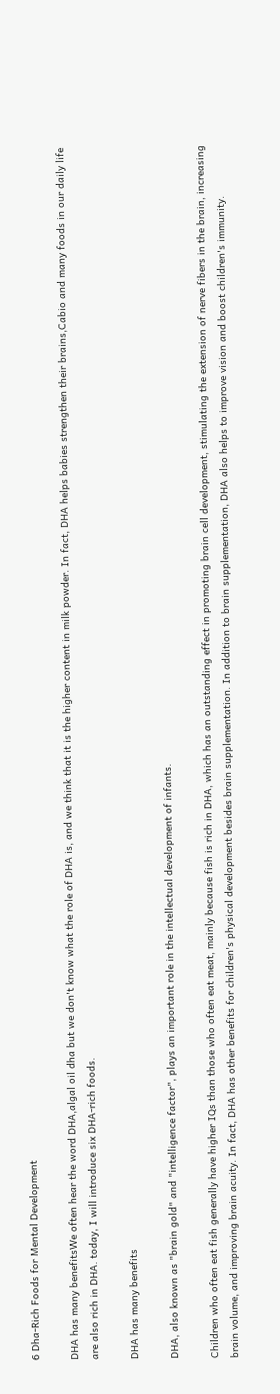6 Dha-Rich Foods for Mental Development

DHA has many benefitsWe often hear the word DHA,algal oil dha but we don't know what the role of DHA is, and we think that it is the higher content in milk powder. In fact, DHA helps babies strengthen their brains,Cabio and many foods in our daily life are also rich in DHA. today, I will introduce six DHA-rich foods.

DHA has many benefits

DHA, also known as "brain gold" and "intelligence factor", plays an important role in the intellectual development of infants.

Children who often eat fish generally have higher IQs than those who often eat meat, mainly because fish is rich in DHA, which has an outstanding effect in promoting brain cell development, stimulating the extension of nerve fibers in the brain, increasing brain volume, and improving brain acuity. In fact, DHA has other benefits for children's physical development besides brain supplementation. In addition to brain supplementation, DHA also helps to improve vision and boost children's immunity.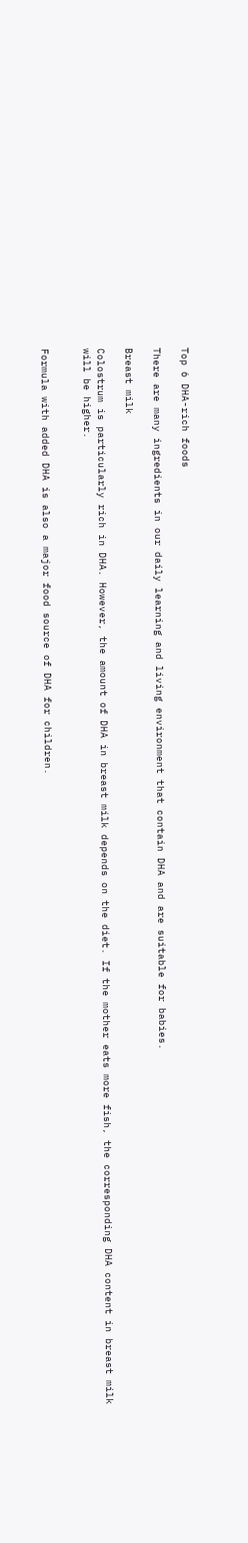Top 6 DHA-rich foods

There are many ingredients in our daily learning and living environment that contain DHA and are suitable for babies.

Breast milk

Colostrum is particularly rich in DHA. However, the amount of DHA in breast milk depends on the diet. If the mother eats more fish, the corresponding DHA content in breast milk will be higher.


Formula with added DHA is also a major food source of DHA for children.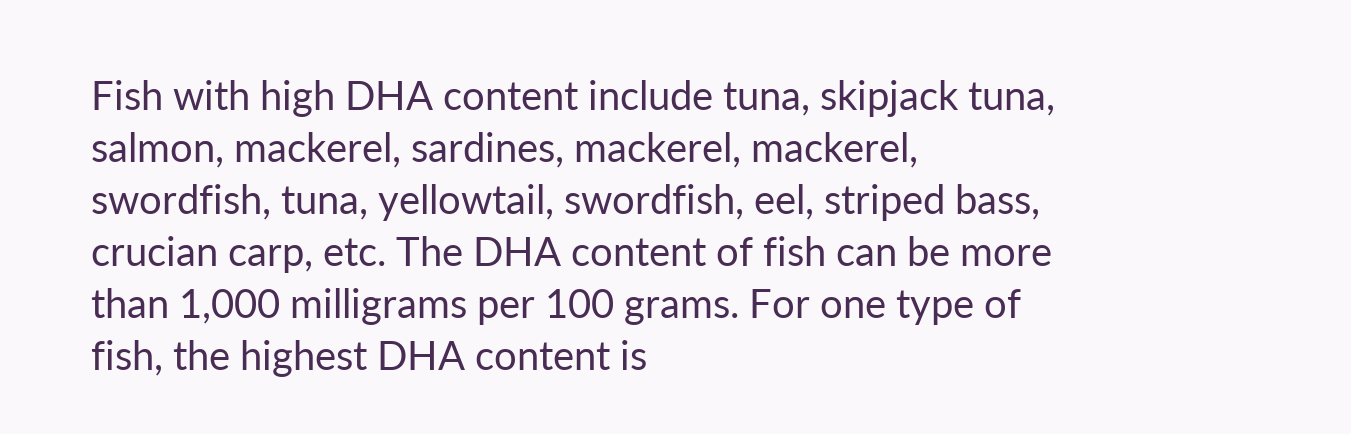Fish with high DHA content include tuna, skipjack tuna, salmon, mackerel, sardines, mackerel, mackerel, swordfish, tuna, yellowtail, swordfish, eel, striped bass, crucian carp, etc. The DHA content of fish can be more than 1,000 milligrams per 100 grams. For one type of fish, the highest DHA content is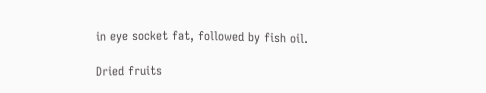in eye socket fat, followed by fish oil.

Dried fruits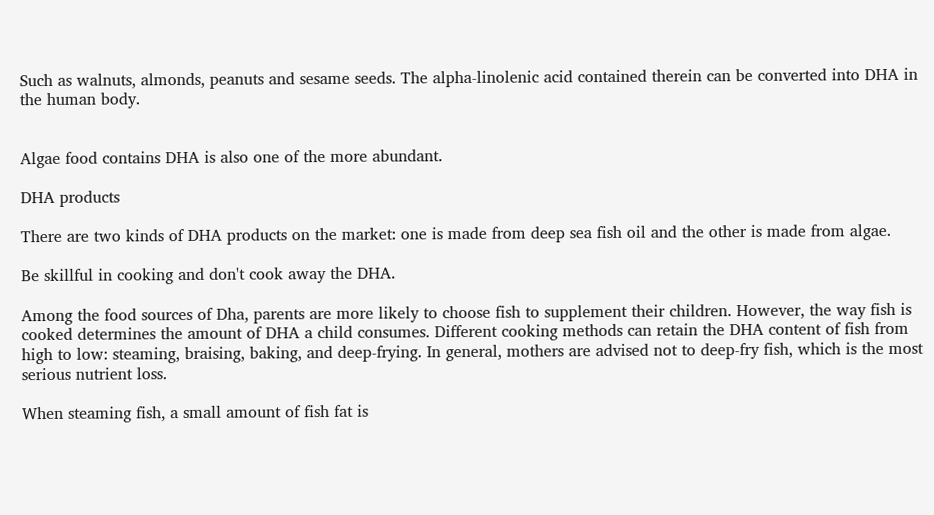Such as walnuts, almonds, peanuts and sesame seeds. The alpha-linolenic acid contained therein can be converted into DHA in the human body.


Algae food contains DHA is also one of the more abundant.

DHA products

There are two kinds of DHA products on the market: one is made from deep sea fish oil and the other is made from algae.

Be skillful in cooking and don't cook away the DHA.

Among the food sources of Dha, parents are more likely to choose fish to supplement their children. However, the way fish is cooked determines the amount of DHA a child consumes. Different cooking methods can retain the DHA content of fish from high to low: steaming, braising, baking, and deep-frying. In general, mothers are advised not to deep-fry fish, which is the most serious nutrient loss.

When steaming fish, a small amount of fish fat is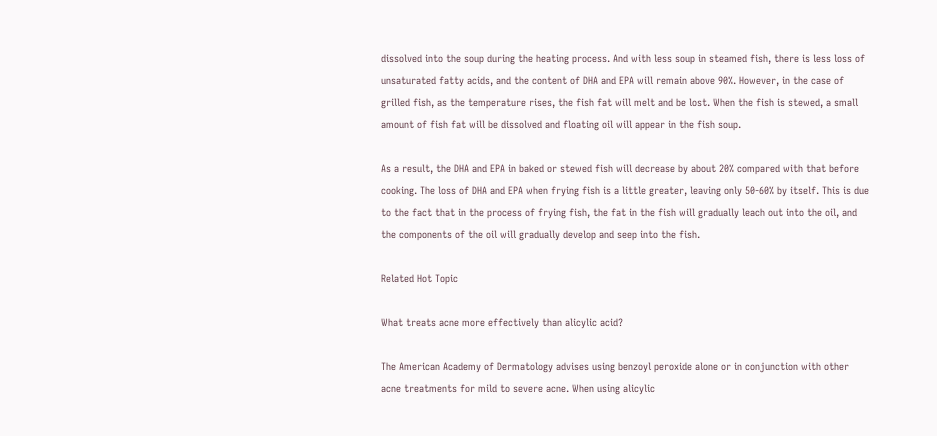dissolved into the soup during the heating process. And with less soup in steamed fish, there is less loss of unsaturated fatty acids, and the content of DHA and EPA will remain above 90%. However, in the case of grilled fish, as the temperature rises, the fish fat will melt and be lost. When the fish is stewed, a small amount of fish fat will be dissolved and floating oil will appear in the fish soup.

As a result, the DHA and EPA in baked or stewed fish will decrease by about 20% compared with that before cooking. The loss of DHA and EPA when frying fish is a little greater, leaving only 50-60% by itself. This is due to the fact that in the process of frying fish, the fat in the fish will gradually leach out into the oil, and the components of the oil will gradually develop and seep into the fish.

Related Hot Topic

What treats acne more effectively than alicylic acid?

The American Academy of Dermatology advises using benzoyl peroxide alone or in conjunction with other acne treatments for mild to severe acne. When using alicylic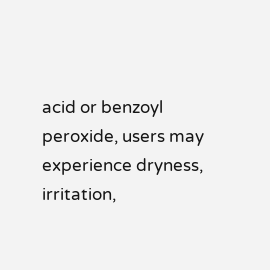acid or benzoyl peroxide, users may experience dryness, irritation,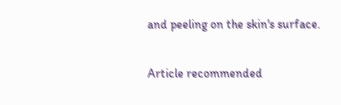and peeling on the skin's surface.

Article recommended